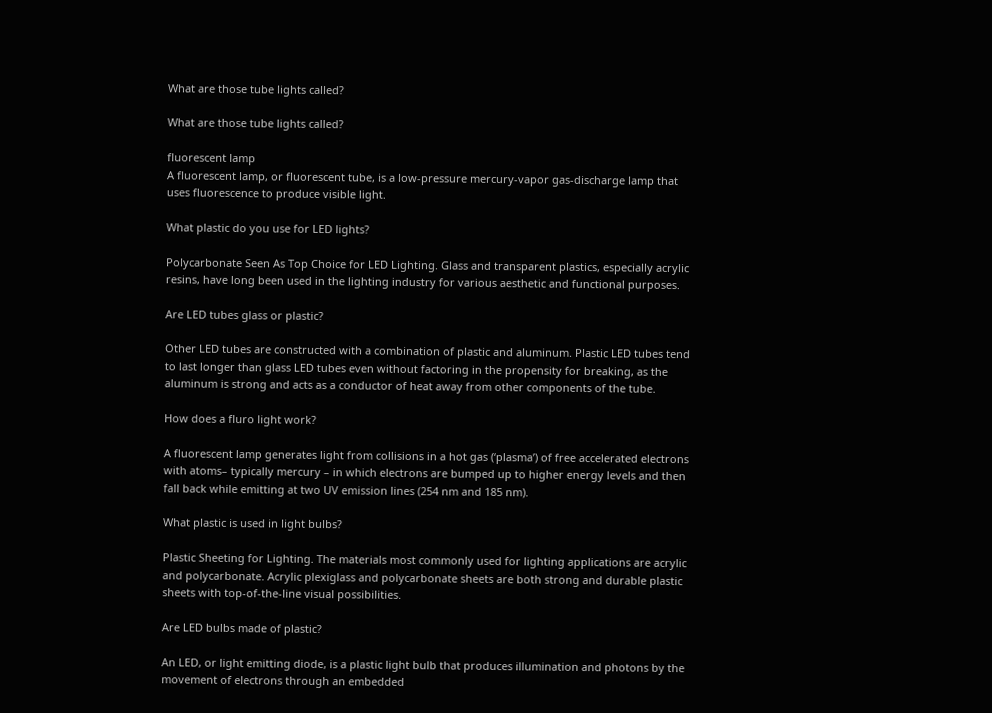What are those tube lights called?

What are those tube lights called?

fluorescent lamp
A fluorescent lamp, or fluorescent tube, is a low-pressure mercury-vapor gas-discharge lamp that uses fluorescence to produce visible light.

What plastic do you use for LED lights?

Polycarbonate Seen As Top Choice for LED Lighting. Glass and transparent plastics, especially acrylic resins, have long been used in the lighting industry for various aesthetic and functional purposes.

Are LED tubes glass or plastic?

Other LED tubes are constructed with a combination of plastic and aluminum. Plastic LED tubes tend to last longer than glass LED tubes even without factoring in the propensity for breaking, as the aluminum is strong and acts as a conductor of heat away from other components of the tube.

How does a fluro light work?

A fluorescent lamp generates light from collisions in a hot gas (‘plasma’) of free accelerated electrons with atoms– typically mercury – in which electrons are bumped up to higher energy levels and then fall back while emitting at two UV emission lines (254 nm and 185 nm).

What plastic is used in light bulbs?

Plastic Sheeting for Lighting. The materials most commonly used for lighting applications are acrylic and polycarbonate. Acrylic plexiglass and polycarbonate sheets are both strong and durable plastic sheets with top-of-the-line visual possibilities.

Are LED bulbs made of plastic?

An LED, or light emitting diode, is a plastic light bulb that produces illumination and photons by the movement of electrons through an embedded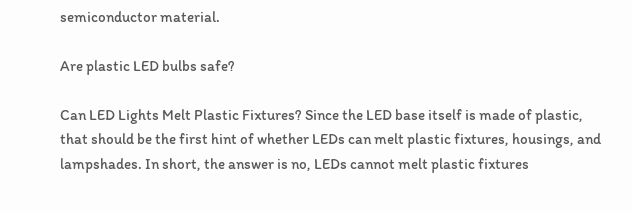semiconductor material.

Are plastic LED bulbs safe?

Can LED Lights Melt Plastic Fixtures? Since the LED base itself is made of plastic, that should be the first hint of whether LEDs can melt plastic fixtures, housings, and lampshades. In short, the answer is no, LEDs cannot melt plastic fixtures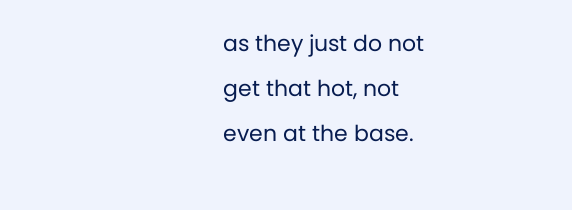as they just do not get that hot, not even at the base.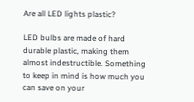Are all LED lights plastic?

LED bulbs are made of hard durable plastic, making them almost indestructible. Something to keep in mind is how much you can save on your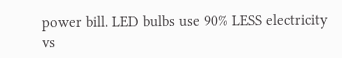power bill. LED bulbs use 90% LESS electricity vs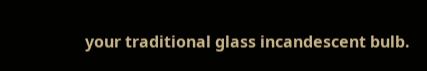your traditional glass incandescent bulb.